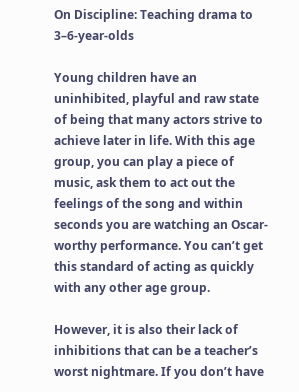On Discipline: Teaching drama to 3–6-year-olds

Young children have an uninhibited, playful and raw state of being that many actors strive to achieve later in life. With this age group, you can play a piece of music, ask them to act out the feelings of the song and within seconds you are watching an Oscar-worthy performance. You can’t get this standard of acting as quickly with any other age group.

However, it is also their lack of inhibitions that can be a teacher’s worst nightmare. If you don’t have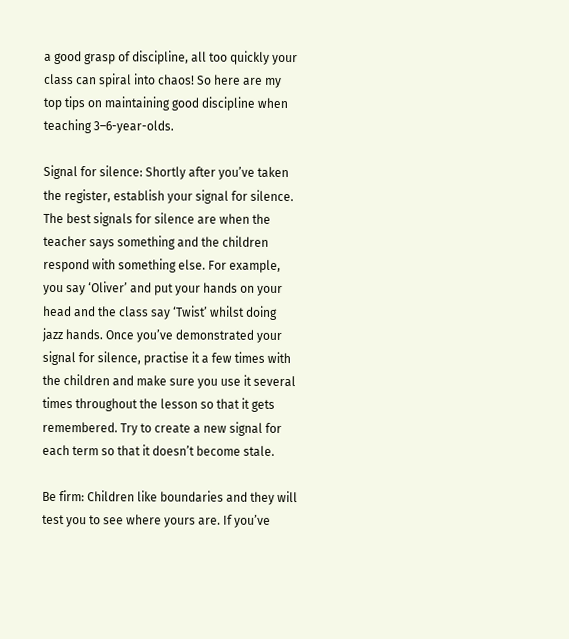a good grasp of discipline, all too quickly your class can spiral into chaos! So here are my top tips on maintaining good discipline when teaching 3–6-year-olds.

Signal for silence: Shortly after you’ve taken the register, establish your signal for silence. The best signals for silence are when the teacher says something and the children respond with something else. For example, you say ‘Oliver’ and put your hands on your head and the class say ‘Twist’ whilst doing jazz hands. Once you’ve demonstrated your signal for silence, practise it a few times with the children and make sure you use it several times throughout the lesson so that it gets remembered. Try to create a new signal for each term so that it doesn’t become stale.

Be firm: Children like boundaries and they will test you to see where yours are. If you’ve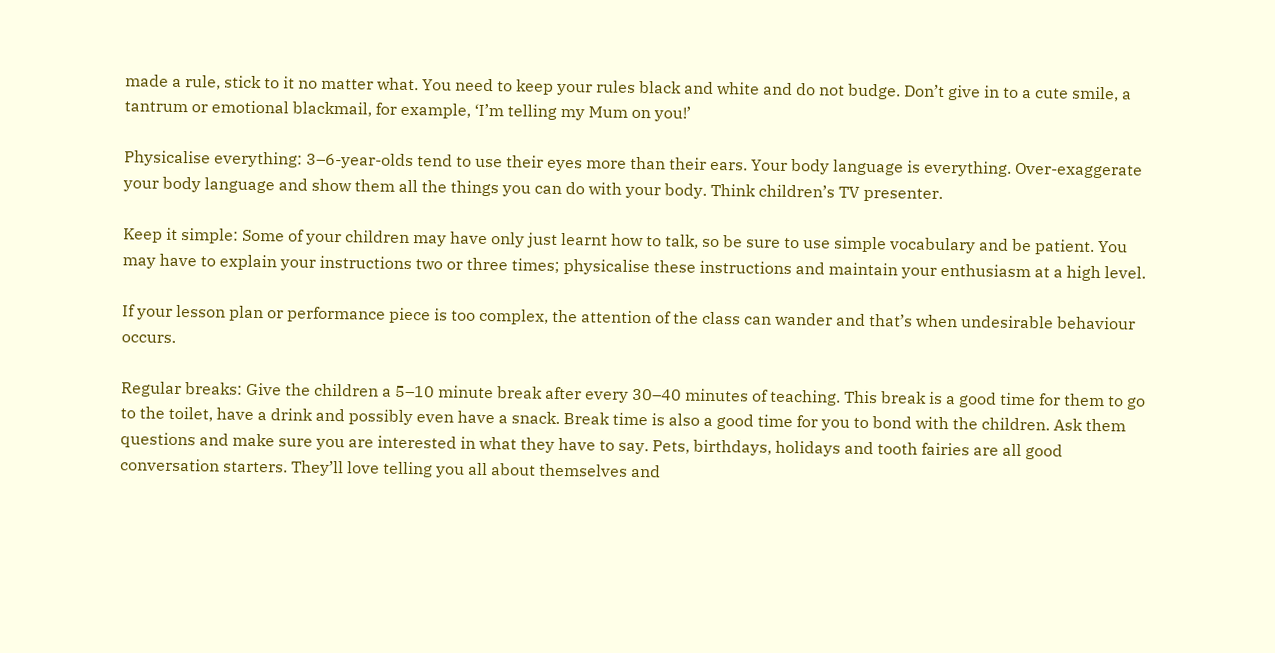made a rule, stick to it no matter what. You need to keep your rules black and white and do not budge. Don’t give in to a cute smile, a tantrum or emotional blackmail, for example, ‘I’m telling my Mum on you!’

Physicalise everything: 3–6-year-olds tend to use their eyes more than their ears. Your body language is everything. Over-exaggerate your body language and show them all the things you can do with your body. Think children’s TV presenter.

Keep it simple: Some of your children may have only just learnt how to talk, so be sure to use simple vocabulary and be patient. You may have to explain your instructions two or three times; physicalise these instructions and maintain your enthusiasm at a high level.

If your lesson plan or performance piece is too complex, the attention of the class can wander and that’s when undesirable behaviour occurs.

Regular breaks: Give the children a 5–10 minute break after every 30–40 minutes of teaching. This break is a good time for them to go to the toilet, have a drink and possibly even have a snack. Break time is also a good time for you to bond with the children. Ask them questions and make sure you are interested in what they have to say. Pets, birthdays, holidays and tooth fairies are all good conversation starters. They’ll love telling you all about themselves and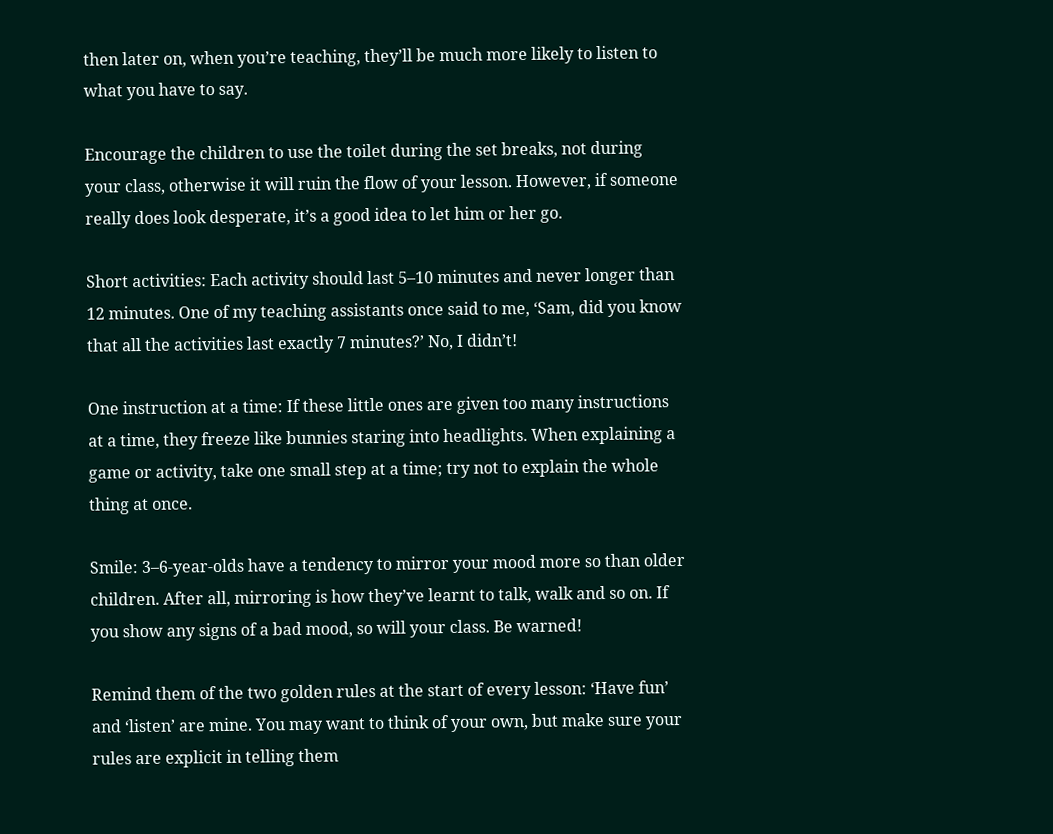then later on, when you’re teaching, they’ll be much more likely to listen to what you have to say.

Encourage the children to use the toilet during the set breaks, not during your class, otherwise it will ruin the flow of your lesson. However, if someone really does look desperate, it’s a good idea to let him or her go.

Short activities: Each activity should last 5–10 minutes and never longer than 12 minutes. One of my teaching assistants once said to me, ‘Sam, did you know that all the activities last exactly 7 minutes?’ No, I didn’t!

One instruction at a time: If these little ones are given too many instructions at a time, they freeze like bunnies staring into headlights. When explaining a game or activity, take one small step at a time; try not to explain the whole thing at once.

Smile: 3–6-year-olds have a tendency to mirror your mood more so than older children. After all, mirroring is how they’ve learnt to talk, walk and so on. If you show any signs of a bad mood, so will your class. Be warned!

Remind them of the two golden rules at the start of every lesson: ‘Have fun’ and ‘listen’ are mine. You may want to think of your own, but make sure your rules are explicit in telling them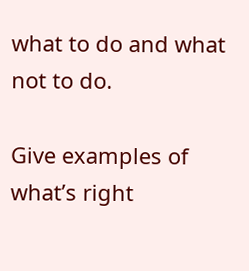what to do and what not to do.

Give examples of what’s right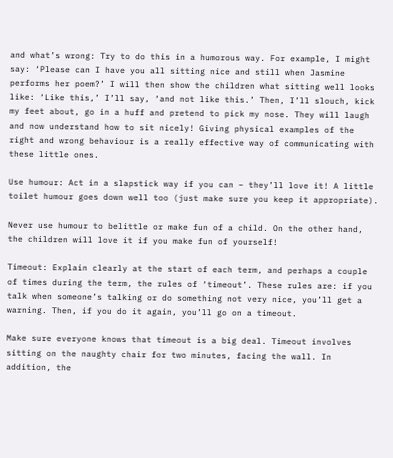and what’s wrong: Try to do this in a humorous way. For example, I might say: ‘Please can I have you all sitting nice and still when Jasmine performs her poem?’ I will then show the children what sitting well looks like: ‘Like this,’ I’ll say, ‘and not like this.’ Then, I’ll slouch, kick my feet about, go in a huff and pretend to pick my nose. They will laugh and now understand how to sit nicely! Giving physical examples of the right and wrong behaviour is a really effective way of communicating with these little ones.

Use humour: Act in a slapstick way if you can – they’ll love it! A little toilet humour goes down well too (just make sure you keep it appropriate).

Never use humour to belittle or make fun of a child. On the other hand, the children will love it if you make fun of yourself!

Timeout: Explain clearly at the start of each term, and perhaps a couple of times during the term, the rules of ‘timeout’. These rules are: if you talk when someone’s talking or do something not very nice, you’ll get a warning. Then, if you do it again, you’ll go on a timeout.

Make sure everyone knows that timeout is a big deal. Timeout involves sitting on the naughty chair for two minutes, facing the wall. In addition, the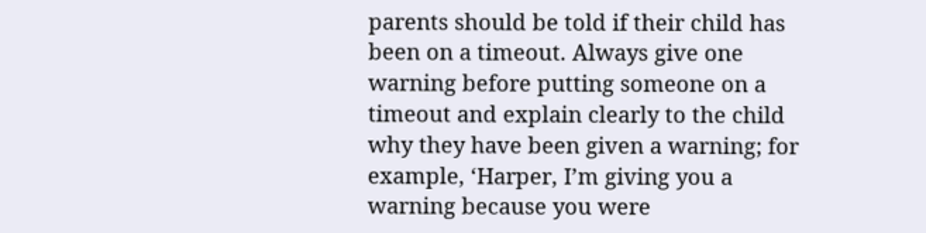parents should be told if their child has been on a timeout. Always give one warning before putting someone on a timeout and explain clearly to the child why they have been given a warning; for example, ‘Harper, I’m giving you a warning because you were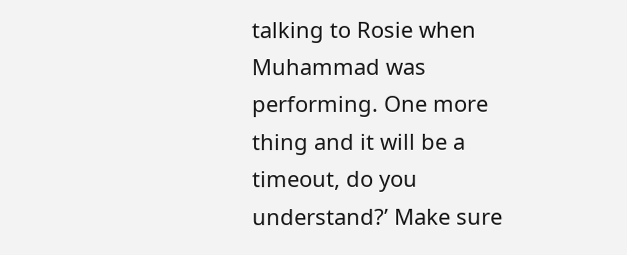talking to Rosie when Muhammad was performing. One more thing and it will be a timeout, do you understand?’ Make sure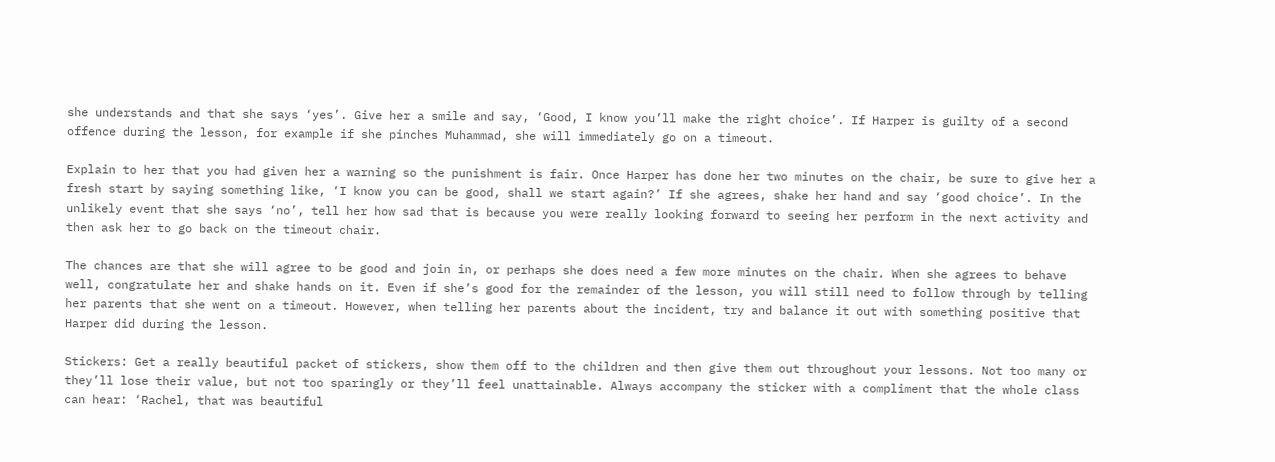she understands and that she says ‘yes’. Give her a smile and say, ‘Good, I know you’ll make the right choice’. If Harper is guilty of a second offence during the lesson, for example if she pinches Muhammad, she will immediately go on a timeout.

Explain to her that you had given her a warning so the punishment is fair. Once Harper has done her two minutes on the chair, be sure to give her a fresh start by saying something like, ‘I know you can be good, shall we start again?’ If she agrees, shake her hand and say ‘good choice’. In the unlikely event that she says ‘no’, tell her how sad that is because you were really looking forward to seeing her perform in the next activity and then ask her to go back on the timeout chair.

The chances are that she will agree to be good and join in, or perhaps she does need a few more minutes on the chair. When she agrees to behave well, congratulate her and shake hands on it. Even if she’s good for the remainder of the lesson, you will still need to follow through by telling her parents that she went on a timeout. However, when telling her parents about the incident, try and balance it out with something positive that Harper did during the lesson.

Stickers: Get a really beautiful packet of stickers, show them off to the children and then give them out throughout your lessons. Not too many or they’ll lose their value, but not too sparingly or they’ll feel unattainable. Always accompany the sticker with a compliment that the whole class can hear: ‘Rachel, that was beautiful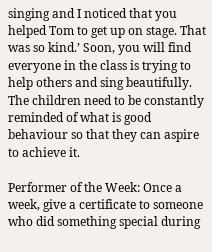singing and I noticed that you helped Tom to get up on stage. That was so kind.’ Soon, you will find everyone in the class is trying to help others and sing beautifully. The children need to be constantly reminded of what is good behaviour so that they can aspire to achieve it.

Performer of the Week: Once a week, give a certificate to someone who did something special during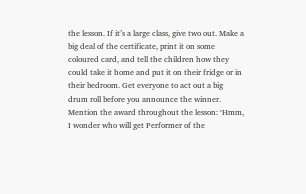the lesson. If it’s a large class, give two out. Make a big deal of the certificate, print it on some coloured card, and tell the children how they could take it home and put it on their fridge or in their bedroom. Get everyone to act out a big drum roll before you announce the winner. Mention the award throughout the lesson: ‘Hmm, I wonder who will get Performer of the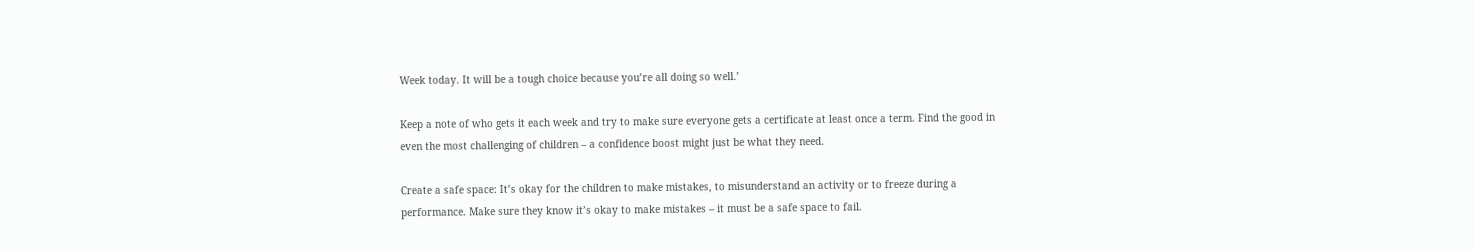Week today. It will be a tough choice because you’re all doing so well.’

Keep a note of who gets it each week and try to make sure everyone gets a certificate at least once a term. Find the good in even the most challenging of children – a confidence boost might just be what they need.

Create a safe space: It’s okay for the children to make mistakes, to misunderstand an activity or to freeze during a performance. Make sure they know it’s okay to make mistakes – it must be a safe space to fail.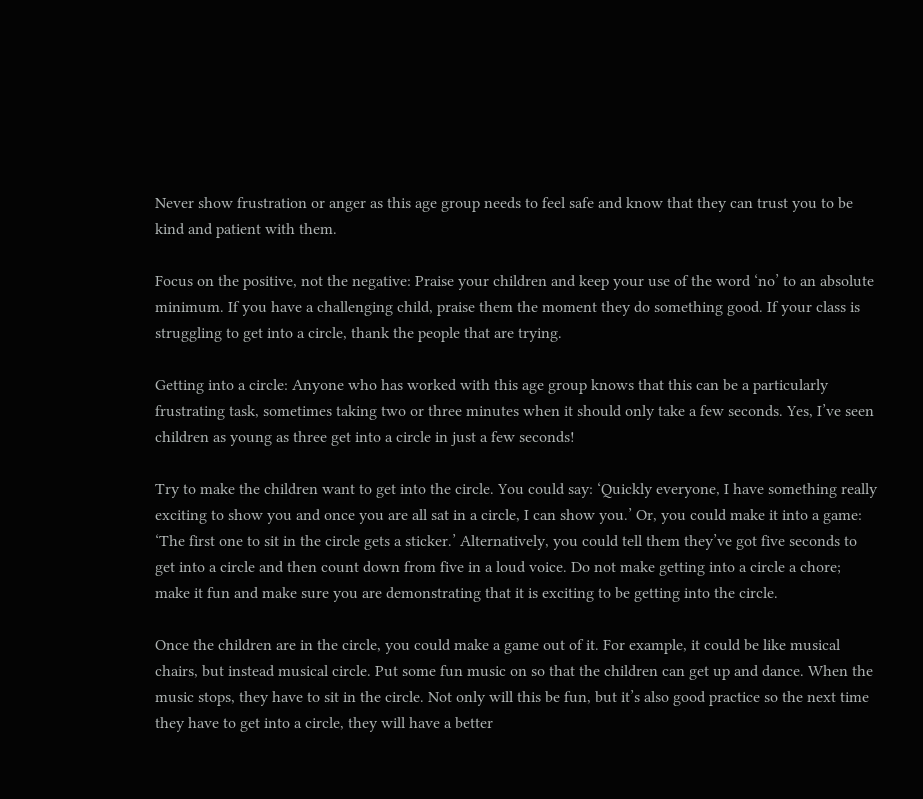Never show frustration or anger as this age group needs to feel safe and know that they can trust you to be kind and patient with them.

Focus on the positive, not the negative: Praise your children and keep your use of the word ‘no’ to an absolute minimum. If you have a challenging child, praise them the moment they do something good. If your class is struggling to get into a circle, thank the people that are trying.

Getting into a circle: Anyone who has worked with this age group knows that this can be a particularly frustrating task, sometimes taking two or three minutes when it should only take a few seconds. Yes, I’ve seen children as young as three get into a circle in just a few seconds!

Try to make the children want to get into the circle. You could say: ‘Quickly everyone, I have something really exciting to show you and once you are all sat in a circle, I can show you.’ Or, you could make it into a game: ‘The first one to sit in the circle gets a sticker.’ Alternatively, you could tell them they’ve got five seconds to get into a circle and then count down from five in a loud voice. Do not make getting into a circle a chore; make it fun and make sure you are demonstrating that it is exciting to be getting into the circle.

Once the children are in the circle, you could make a game out of it. For example, it could be like musical chairs, but instead musical circle. Put some fun music on so that the children can get up and dance. When the music stops, they have to sit in the circle. Not only will this be fun, but it’s also good practice so the next time they have to get into a circle, they will have a better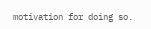motivation for doing so.